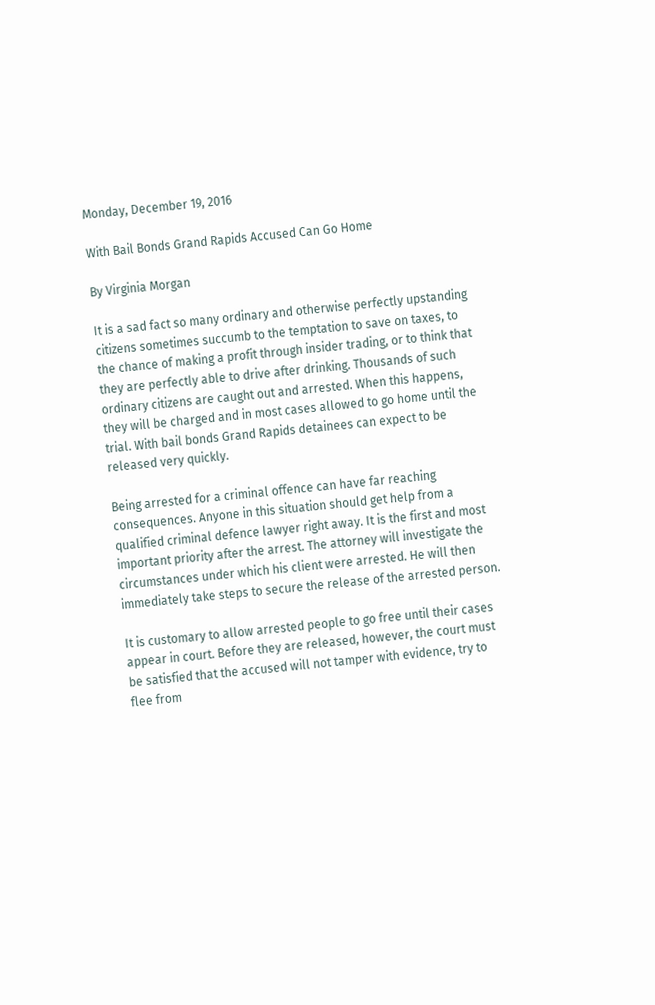Monday, December 19, 2016

With Bail Bonds Grand Rapids Accused Can Go Home

By Virginia Morgan

It is a sad fact so many ordinary and otherwise perfectly upstanding citizens sometimes succumb to the temptation to save on taxes, to the chance of making a profit through insider trading, or to think that they are perfectly able to drive after drinking. Thousands of such ordinary citizens are caught out and arrested. When this happens, they will be charged and in most cases allowed to go home until the trial. With bail bonds Grand Rapids detainees can expect to be released very quickly.

Being arrested for a criminal offence can have far reaching consequences. Anyone in this situation should get help from a qualified criminal defence lawyer right away. It is the first and most important priority after the arrest. The attorney will investigate the circumstances under which his client were arrested. He will then immediately take steps to secure the release of the arrested person.

It is customary to allow arrested people to go free until their cases appear in court. Before they are released, however, the court must be satisfied that the accused will not tamper with evidence, try to flee from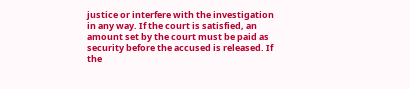justice or interfere with the investigation in any way. If the court is satisfied, an amount set by the court must be paid as security before the accused is released. If the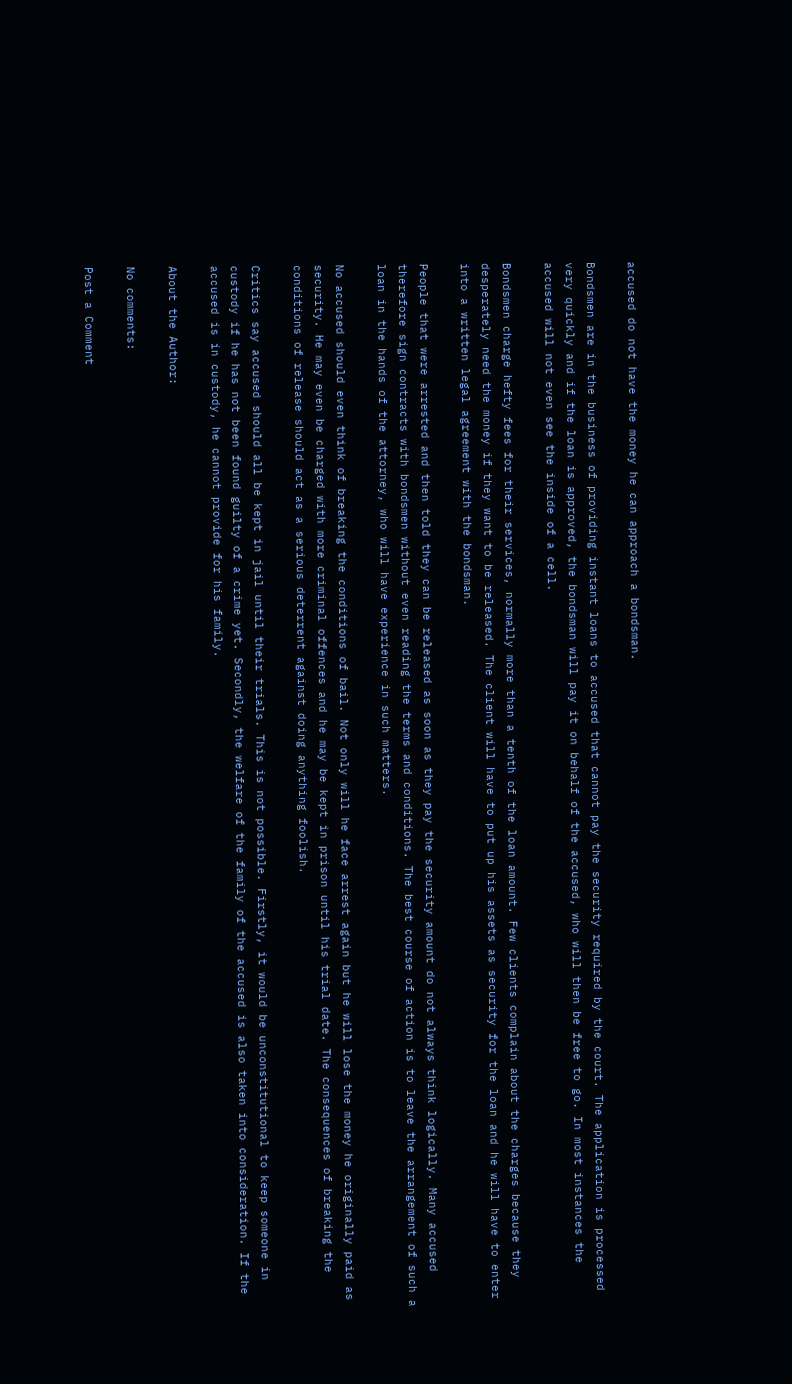accused do not have the money he can approach a bondsman.

Bondsmen are in the business of providing instant loans to accused that cannot pay the security required by the court. The application is processed very quickly and if the loan is approved, the bondsman will pay it on behalf of the accused, who will then be free to go. In most instances the accused will not even see the inside of a cell.

Bondsmen charge hefty fees for their services, normally more than a tenth of the loan amount. Few clients complain about the charges because they desperately need the money if they want to be released. The client will have to put up his assets as security for the loan and he will have to enter into a written legal agreement with the bondsman.

People that were arrested and then told they can be released as soon as they pay the security amount do not always think logically. Many accused therefore sign contracts with bondsmen without even reading the terms and conditions. The best course of action is to leave the arrangement of such a loan in the hands of the attorney, who will have experience in such matters.

No accused should even think of breaking the conditions of bail. Not only will he face arrest again but he will lose the money he originally paid as security. He may even be charged with more criminal offences and he may be kept in prison until his trial date. The consequences of breaking the conditions of release should act as a serious deterrent against doing anything foolish.

Critics say accused should all be kept in jail until their trials. This is not possible. Firstly, it would be unconstitutional to keep someone in custody if he has not been found guilty of a crime yet. Secondly, the welfare of the family of the accused is also taken into consideration. If the accused is in custody, he cannot provide for his family.

About the Author:

No comments:

Post a Comment